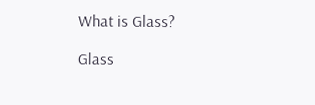What is Glass?

Glass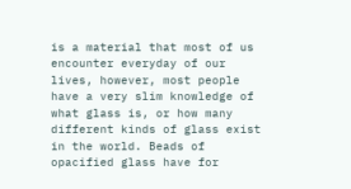is a material that most of us encounter everyday of our lives, however, most people have a very slim knowledge of what glass is, or how many different kinds of glass exist in the world. Beads of opacified glass have for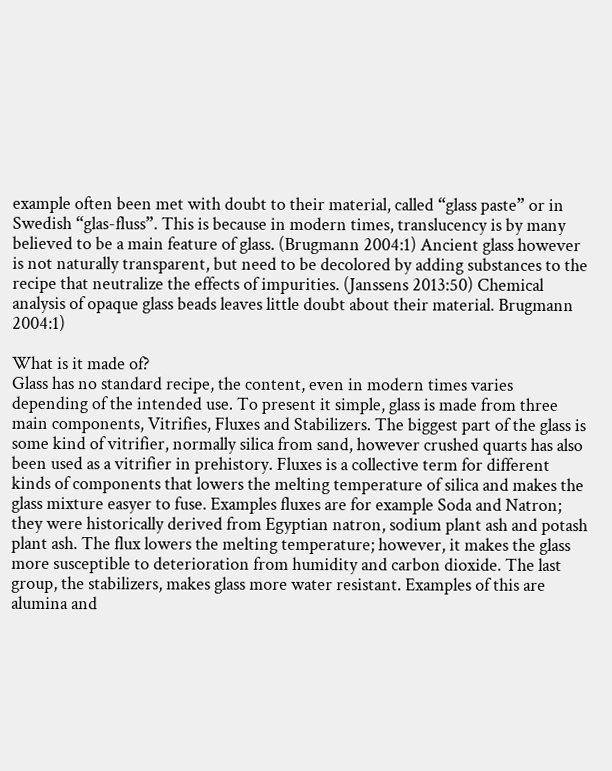example often been met with doubt to their material, called “glass paste” or in Swedish “glas-fluss”. This is because in modern times, translucency is by many believed to be a main feature of glass. (Brugmann 2004:1) Ancient glass however is not naturally transparent, but need to be decolored by adding substances to the recipe that neutralize the effects of impurities. (Janssens 2013:50) Chemical analysis of opaque glass beads leaves little doubt about their material. Brugmann 2004:1)

What is it made of?
Glass has no standard recipe, the content, even in modern times varies depending of the intended use. To present it simple, glass is made from three main components, Vitrifies, Fluxes and Stabilizers. The biggest part of the glass is some kind of vitrifier, normally silica from sand, however crushed quarts has also been used as a vitrifier in prehistory. Fluxes is a collective term for different kinds of components that lowers the melting temperature of silica and makes the glass mixture easyer to fuse. Examples fluxes are for example Soda and Natron; they were historically derived from Egyptian natron, sodium plant ash and potash plant ash. The flux lowers the melting temperature; however, it makes the glass more susceptible to deterioration from humidity and carbon dioxide. The last group, the stabilizers, makes glass more water resistant. Examples of this are alumina and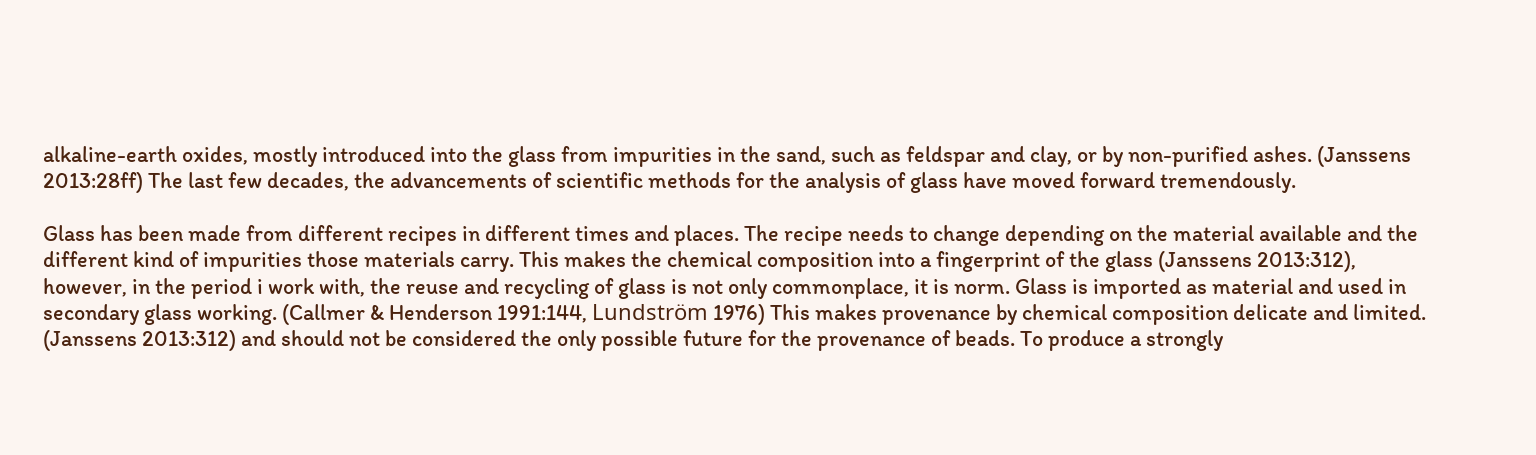alkaline-earth oxides, mostly introduced into the glass from impurities in the sand, such as feldspar and clay, or by non-purified ashes. (Janssens 2013:28ff) The last few decades, the advancements of scientific methods for the analysis of glass have moved forward tremendously.

Glass has been made from different recipes in different times and places. The recipe needs to change depending on the material available and the different kind of impurities those materials carry. This makes the chemical composition into a fingerprint of the glass (Janssens 2013:312), however, in the period i work with, the reuse and recycling of glass is not only commonplace, it is norm. Glass is imported as material and used in secondary glass working. (Callmer & Henderson 1991:144, Lundström 1976) This makes provenance by chemical composition delicate and limited. (Janssens 2013:312) and should not be considered the only possible future for the provenance of beads. To produce a strongly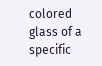colored glass of a specific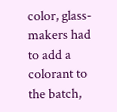color, glass-makers had to add a colorant to the batch,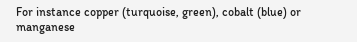For instance copper (turquoise, green), cobalt (blue) or manganese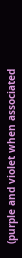(purple and violet when associated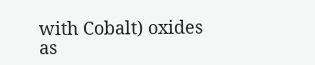with Cobalt) oxides as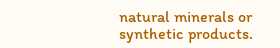natural minerals or synthetic products.